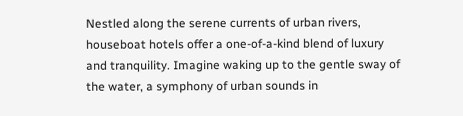Nestled along the serene currents of urban rivers, houseboat hotels offer a one-of-a-kind blend of luxury and tranquility. Imagine waking up to the gentle sway of the water, a symphony of urban sounds in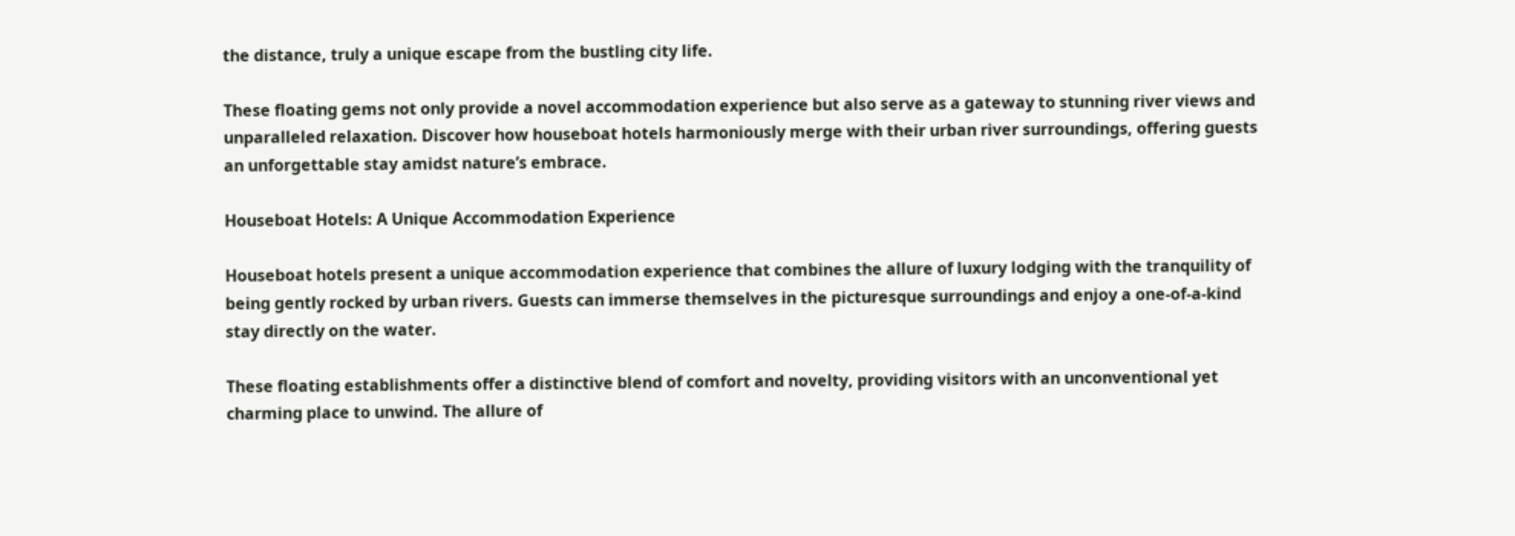the distance, truly a unique escape from the bustling city life.

These floating gems not only provide a novel accommodation experience but also serve as a gateway to stunning river views and unparalleled relaxation. Discover how houseboat hotels harmoniously merge with their urban river surroundings, offering guests an unforgettable stay amidst nature’s embrace.

Houseboat Hotels: A Unique Accommodation Experience

Houseboat hotels present a unique accommodation experience that combines the allure of luxury lodging with the tranquility of being gently rocked by urban rivers. Guests can immerse themselves in the picturesque surroundings and enjoy a one-of-a-kind stay directly on the water.

These floating establishments offer a distinctive blend of comfort and novelty, providing visitors with an unconventional yet charming place to unwind. The allure of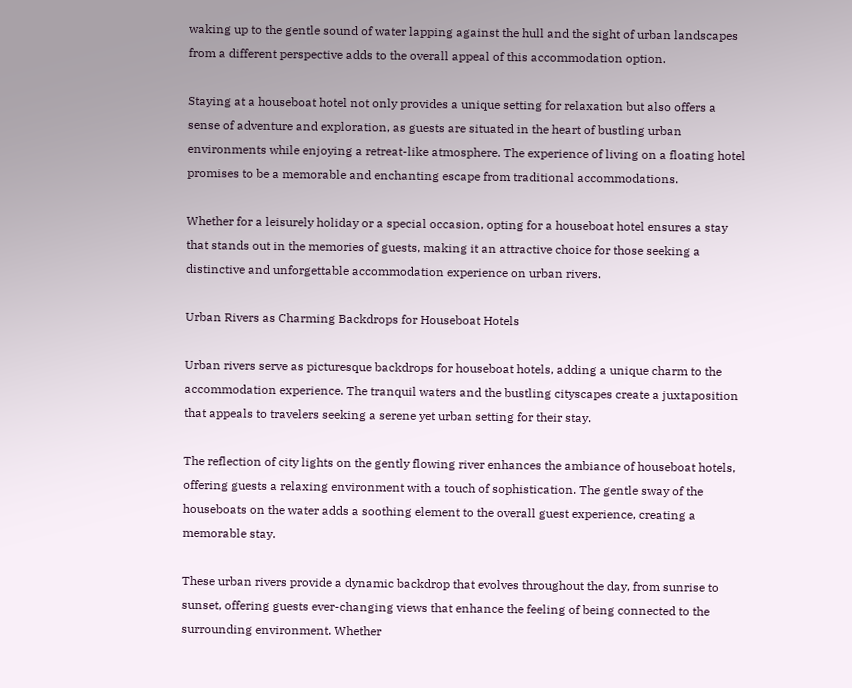waking up to the gentle sound of water lapping against the hull and the sight of urban landscapes from a different perspective adds to the overall appeal of this accommodation option.

Staying at a houseboat hotel not only provides a unique setting for relaxation but also offers a sense of adventure and exploration, as guests are situated in the heart of bustling urban environments while enjoying a retreat-like atmosphere. The experience of living on a floating hotel promises to be a memorable and enchanting escape from traditional accommodations.

Whether for a leisurely holiday or a special occasion, opting for a houseboat hotel ensures a stay that stands out in the memories of guests, making it an attractive choice for those seeking a distinctive and unforgettable accommodation experience on urban rivers.

Urban Rivers as Charming Backdrops for Houseboat Hotels

Urban rivers serve as picturesque backdrops for houseboat hotels, adding a unique charm to the accommodation experience. The tranquil waters and the bustling cityscapes create a juxtaposition that appeals to travelers seeking a serene yet urban setting for their stay.

The reflection of city lights on the gently flowing river enhances the ambiance of houseboat hotels, offering guests a relaxing environment with a touch of sophistication. The gentle sway of the houseboats on the water adds a soothing element to the overall guest experience, creating a memorable stay.

These urban rivers provide a dynamic backdrop that evolves throughout the day, from sunrise to sunset, offering guests ever-changing views that enhance the feeling of being connected to the surrounding environment. Whether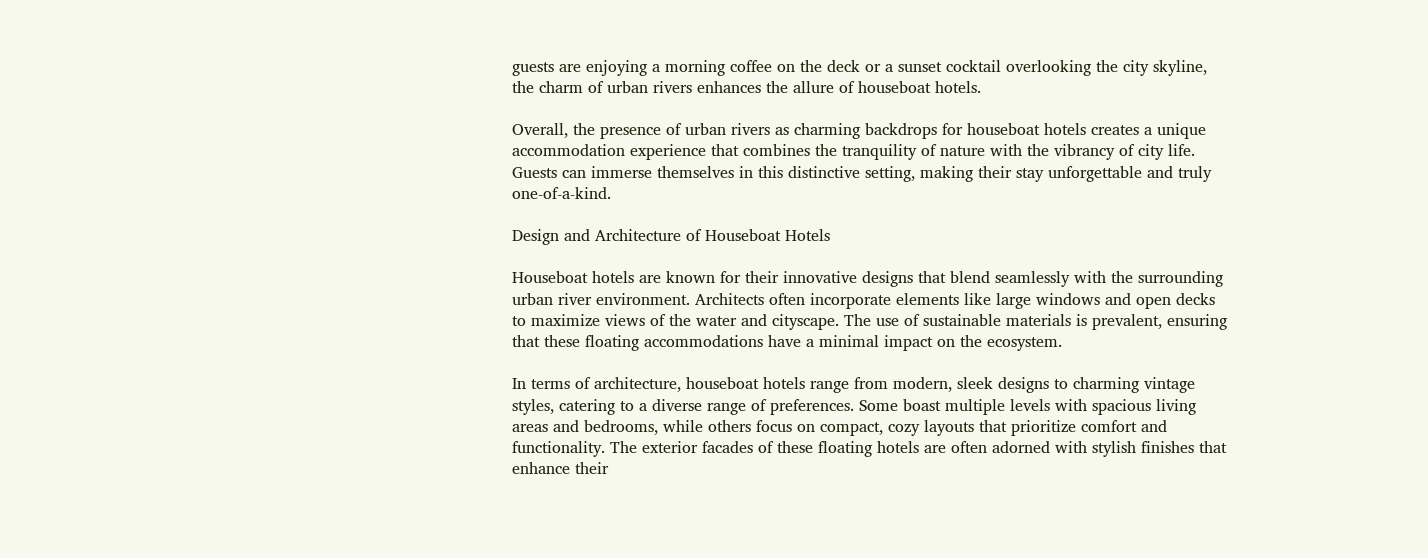guests are enjoying a morning coffee on the deck or a sunset cocktail overlooking the city skyline, the charm of urban rivers enhances the allure of houseboat hotels.

Overall, the presence of urban rivers as charming backdrops for houseboat hotels creates a unique accommodation experience that combines the tranquility of nature with the vibrancy of city life. Guests can immerse themselves in this distinctive setting, making their stay unforgettable and truly one-of-a-kind.

Design and Architecture of Houseboat Hotels

Houseboat hotels are known for their innovative designs that blend seamlessly with the surrounding urban river environment. Architects often incorporate elements like large windows and open decks to maximize views of the water and cityscape. The use of sustainable materials is prevalent, ensuring that these floating accommodations have a minimal impact on the ecosystem.

In terms of architecture, houseboat hotels range from modern, sleek designs to charming vintage styles, catering to a diverse range of preferences. Some boast multiple levels with spacious living areas and bedrooms, while others focus on compact, cozy layouts that prioritize comfort and functionality. The exterior facades of these floating hotels are often adorned with stylish finishes that enhance their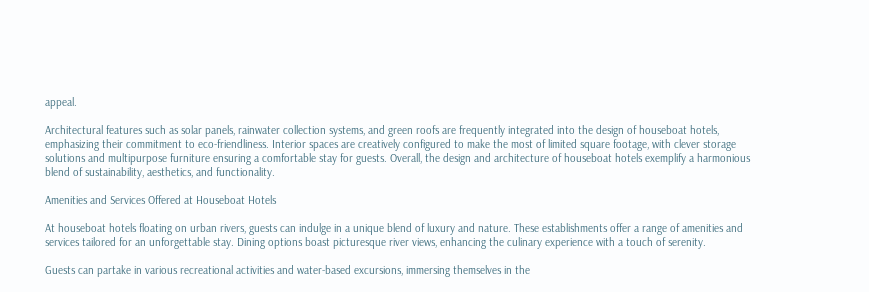appeal.

Architectural features such as solar panels, rainwater collection systems, and green roofs are frequently integrated into the design of houseboat hotels, emphasizing their commitment to eco-friendliness. Interior spaces are creatively configured to make the most of limited square footage, with clever storage solutions and multipurpose furniture ensuring a comfortable stay for guests. Overall, the design and architecture of houseboat hotels exemplify a harmonious blend of sustainability, aesthetics, and functionality.

Amenities and Services Offered at Houseboat Hotels

At houseboat hotels floating on urban rivers, guests can indulge in a unique blend of luxury and nature. These establishments offer a range of amenities and services tailored for an unforgettable stay. Dining options boast picturesque river views, enhancing the culinary experience with a touch of serenity.

Guests can partake in various recreational activities and water-based excursions, immersing themselves in the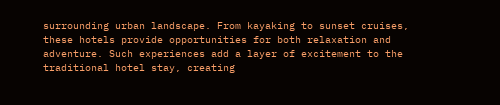surrounding urban landscape. From kayaking to sunset cruises, these hotels provide opportunities for both relaxation and adventure. Such experiences add a layer of excitement to the traditional hotel stay, creating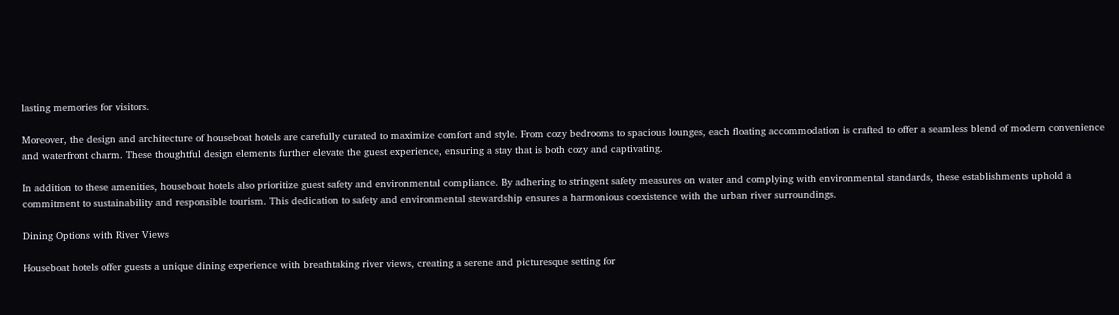lasting memories for visitors.

Moreover, the design and architecture of houseboat hotels are carefully curated to maximize comfort and style. From cozy bedrooms to spacious lounges, each floating accommodation is crafted to offer a seamless blend of modern convenience and waterfront charm. These thoughtful design elements further elevate the guest experience, ensuring a stay that is both cozy and captivating.

In addition to these amenities, houseboat hotels also prioritize guest safety and environmental compliance. By adhering to stringent safety measures on water and complying with environmental standards, these establishments uphold a commitment to sustainability and responsible tourism. This dedication to safety and environmental stewardship ensures a harmonious coexistence with the urban river surroundings.

Dining Options with River Views

Houseboat hotels offer guests a unique dining experience with breathtaking river views, creating a serene and picturesque setting for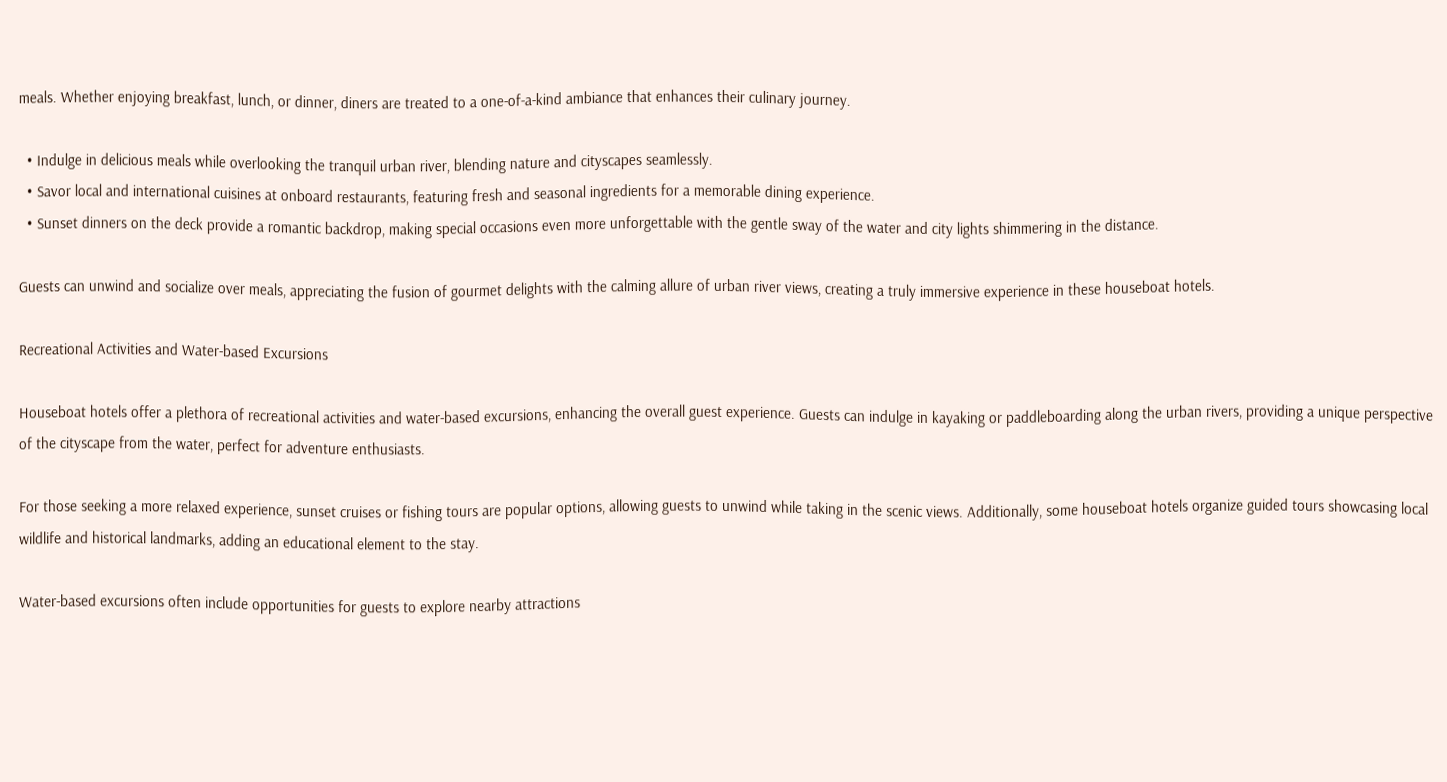meals. Whether enjoying breakfast, lunch, or dinner, diners are treated to a one-of-a-kind ambiance that enhances their culinary journey.

  • Indulge in delicious meals while overlooking the tranquil urban river, blending nature and cityscapes seamlessly.
  • Savor local and international cuisines at onboard restaurants, featuring fresh and seasonal ingredients for a memorable dining experience.
  • Sunset dinners on the deck provide a romantic backdrop, making special occasions even more unforgettable with the gentle sway of the water and city lights shimmering in the distance.

Guests can unwind and socialize over meals, appreciating the fusion of gourmet delights with the calming allure of urban river views, creating a truly immersive experience in these houseboat hotels.

Recreational Activities and Water-based Excursions

Houseboat hotels offer a plethora of recreational activities and water-based excursions, enhancing the overall guest experience. Guests can indulge in kayaking or paddleboarding along the urban rivers, providing a unique perspective of the cityscape from the water, perfect for adventure enthusiasts.

For those seeking a more relaxed experience, sunset cruises or fishing tours are popular options, allowing guests to unwind while taking in the scenic views. Additionally, some houseboat hotels organize guided tours showcasing local wildlife and historical landmarks, adding an educational element to the stay.

Water-based excursions often include opportunities for guests to explore nearby attractions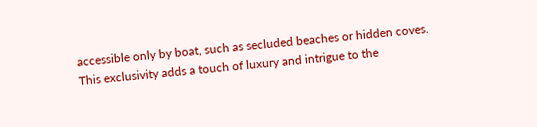accessible only by boat, such as secluded beaches or hidden coves. This exclusivity adds a touch of luxury and intrigue to the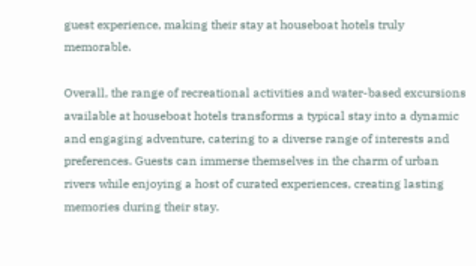guest experience, making their stay at houseboat hotels truly memorable.

Overall, the range of recreational activities and water-based excursions available at houseboat hotels transforms a typical stay into a dynamic and engaging adventure, catering to a diverse range of interests and preferences. Guests can immerse themselves in the charm of urban rivers while enjoying a host of curated experiences, creating lasting memories during their stay.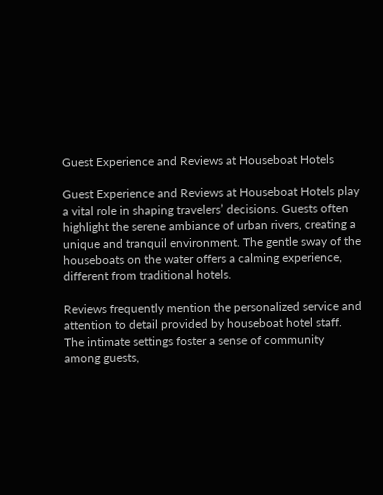Guest Experience and Reviews at Houseboat Hotels

Guest Experience and Reviews at Houseboat Hotels play a vital role in shaping travelers’ decisions. Guests often highlight the serene ambiance of urban rivers, creating a unique and tranquil environment. The gentle sway of the houseboats on the water offers a calming experience, different from traditional hotels.

Reviews frequently mention the personalized service and attention to detail provided by houseboat hotel staff. The intimate settings foster a sense of community among guests,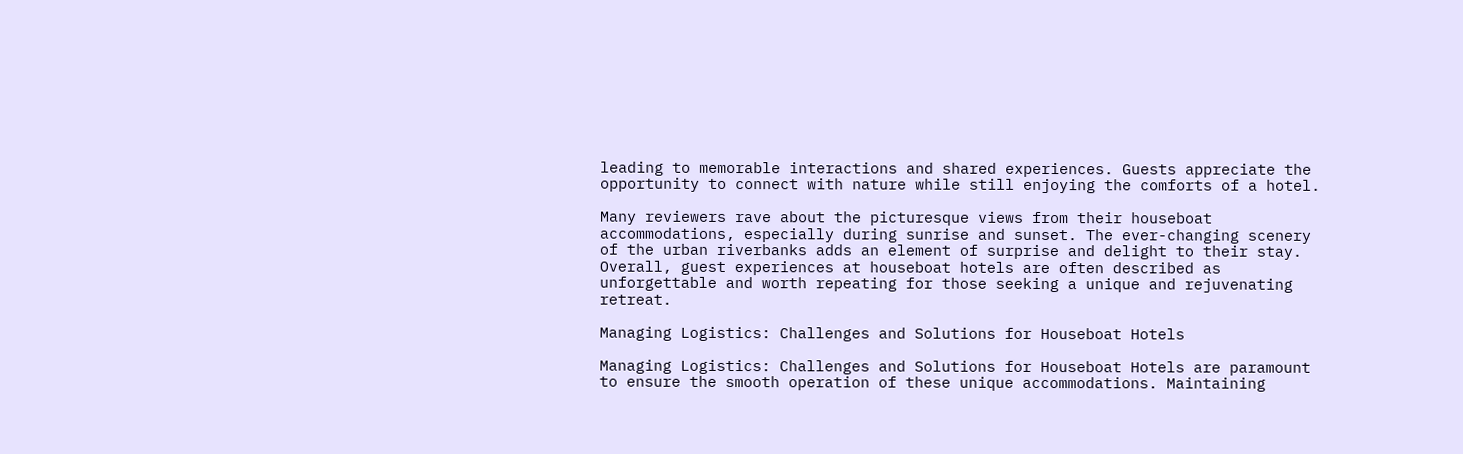leading to memorable interactions and shared experiences. Guests appreciate the opportunity to connect with nature while still enjoying the comforts of a hotel.

Many reviewers rave about the picturesque views from their houseboat accommodations, especially during sunrise and sunset. The ever-changing scenery of the urban riverbanks adds an element of surprise and delight to their stay. Overall, guest experiences at houseboat hotels are often described as unforgettable and worth repeating for those seeking a unique and rejuvenating retreat.

Managing Logistics: Challenges and Solutions for Houseboat Hotels

Managing Logistics: Challenges and Solutions for Houseboat Hotels are paramount to ensure the smooth operation of these unique accommodations. Maintaining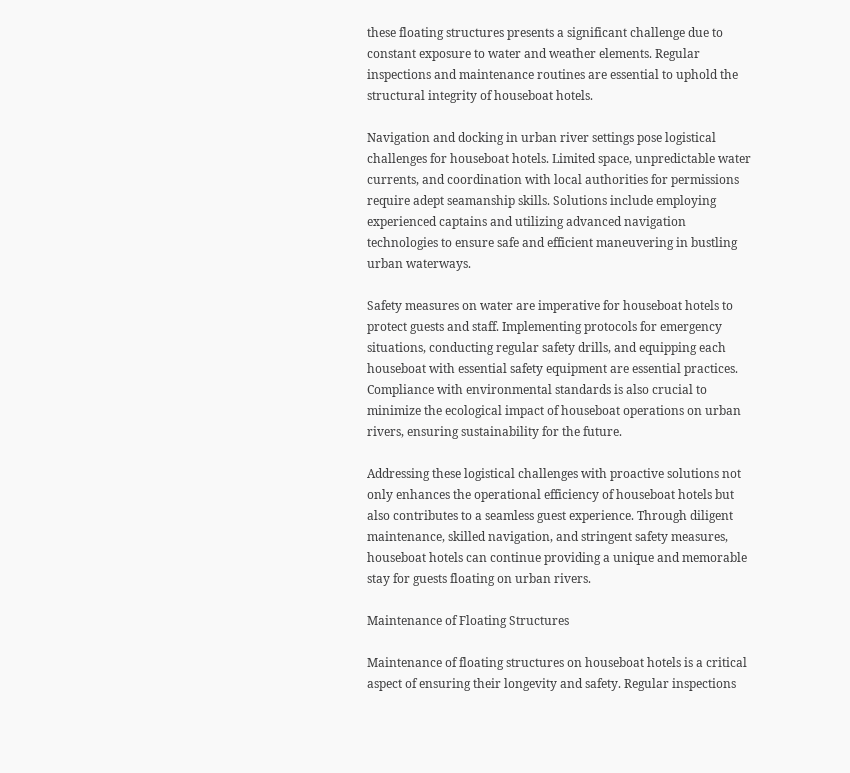these floating structures presents a significant challenge due to constant exposure to water and weather elements. Regular inspections and maintenance routines are essential to uphold the structural integrity of houseboat hotels.

Navigation and docking in urban river settings pose logistical challenges for houseboat hotels. Limited space, unpredictable water currents, and coordination with local authorities for permissions require adept seamanship skills. Solutions include employing experienced captains and utilizing advanced navigation technologies to ensure safe and efficient maneuvering in bustling urban waterways.

Safety measures on water are imperative for houseboat hotels to protect guests and staff. Implementing protocols for emergency situations, conducting regular safety drills, and equipping each houseboat with essential safety equipment are essential practices. Compliance with environmental standards is also crucial to minimize the ecological impact of houseboat operations on urban rivers, ensuring sustainability for the future.

Addressing these logistical challenges with proactive solutions not only enhances the operational efficiency of houseboat hotels but also contributes to a seamless guest experience. Through diligent maintenance, skilled navigation, and stringent safety measures, houseboat hotels can continue providing a unique and memorable stay for guests floating on urban rivers.

Maintenance of Floating Structures

Maintenance of floating structures on houseboat hotels is a critical aspect of ensuring their longevity and safety. Regular inspections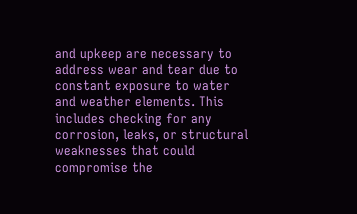and upkeep are necessary to address wear and tear due to constant exposure to water and weather elements. This includes checking for any corrosion, leaks, or structural weaknesses that could compromise the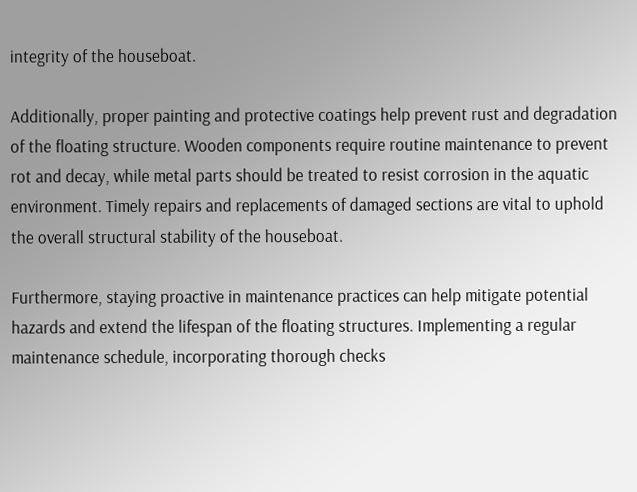integrity of the houseboat.

Additionally, proper painting and protective coatings help prevent rust and degradation of the floating structure. Wooden components require routine maintenance to prevent rot and decay, while metal parts should be treated to resist corrosion in the aquatic environment. Timely repairs and replacements of damaged sections are vital to uphold the overall structural stability of the houseboat.

Furthermore, staying proactive in maintenance practices can help mitigate potential hazards and extend the lifespan of the floating structures. Implementing a regular maintenance schedule, incorporating thorough checks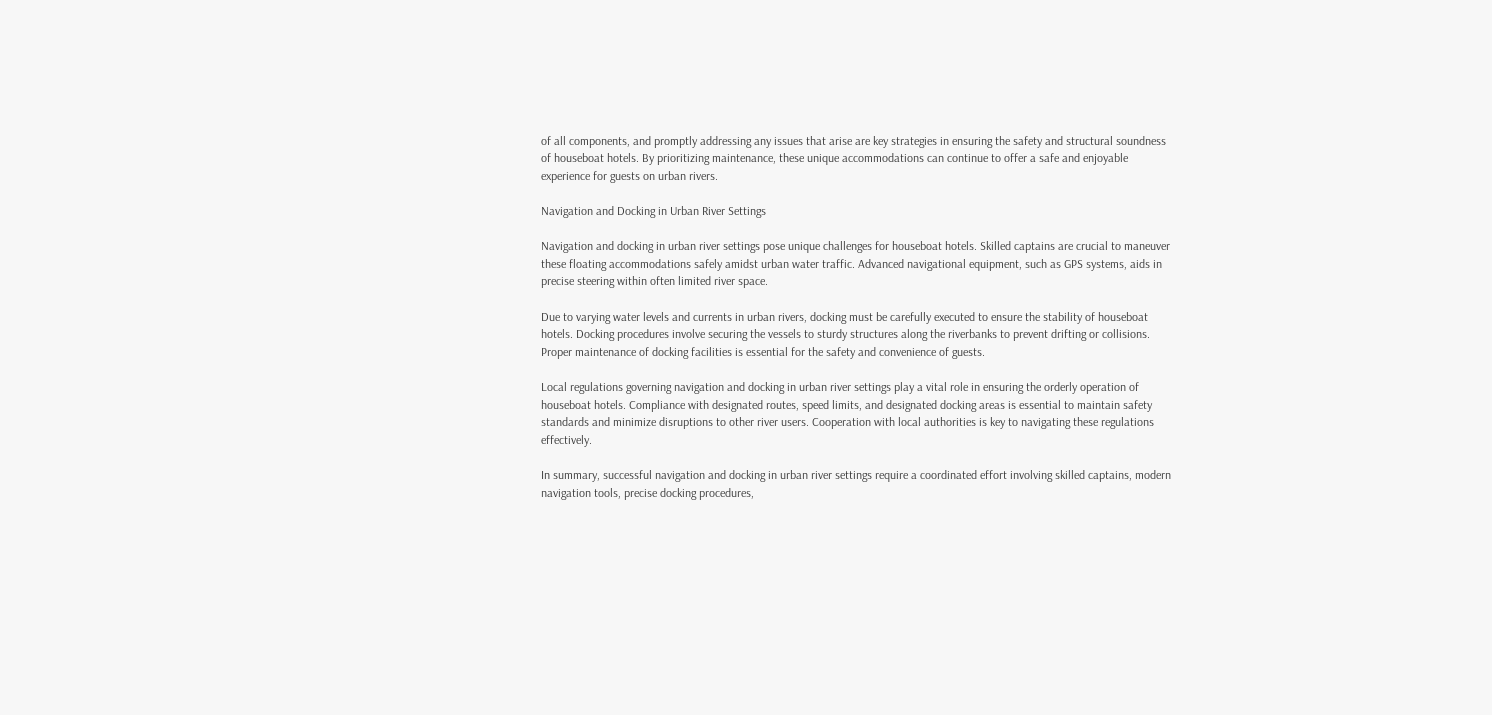of all components, and promptly addressing any issues that arise are key strategies in ensuring the safety and structural soundness of houseboat hotels. By prioritizing maintenance, these unique accommodations can continue to offer a safe and enjoyable experience for guests on urban rivers.

Navigation and Docking in Urban River Settings

Navigation and docking in urban river settings pose unique challenges for houseboat hotels. Skilled captains are crucial to maneuver these floating accommodations safely amidst urban water traffic. Advanced navigational equipment, such as GPS systems, aids in precise steering within often limited river space.

Due to varying water levels and currents in urban rivers, docking must be carefully executed to ensure the stability of houseboat hotels. Docking procedures involve securing the vessels to sturdy structures along the riverbanks to prevent drifting or collisions. Proper maintenance of docking facilities is essential for the safety and convenience of guests.

Local regulations governing navigation and docking in urban river settings play a vital role in ensuring the orderly operation of houseboat hotels. Compliance with designated routes, speed limits, and designated docking areas is essential to maintain safety standards and minimize disruptions to other river users. Cooperation with local authorities is key to navigating these regulations effectively.

In summary, successful navigation and docking in urban river settings require a coordinated effort involving skilled captains, modern navigation tools, precise docking procedures,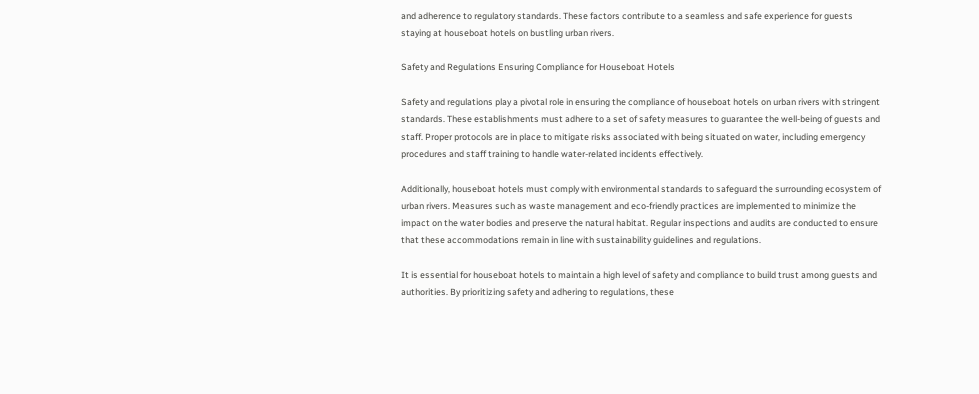and adherence to regulatory standards. These factors contribute to a seamless and safe experience for guests staying at houseboat hotels on bustling urban rivers.

Safety and Regulations Ensuring Compliance for Houseboat Hotels

Safety and regulations play a pivotal role in ensuring the compliance of houseboat hotels on urban rivers with stringent standards. These establishments must adhere to a set of safety measures to guarantee the well-being of guests and staff. Proper protocols are in place to mitigate risks associated with being situated on water, including emergency procedures and staff training to handle water-related incidents effectively.

Additionally, houseboat hotels must comply with environmental standards to safeguard the surrounding ecosystem of urban rivers. Measures such as waste management and eco-friendly practices are implemented to minimize the impact on the water bodies and preserve the natural habitat. Regular inspections and audits are conducted to ensure that these accommodations remain in line with sustainability guidelines and regulations.

It is essential for houseboat hotels to maintain a high level of safety and compliance to build trust among guests and authorities. By prioritizing safety and adhering to regulations, these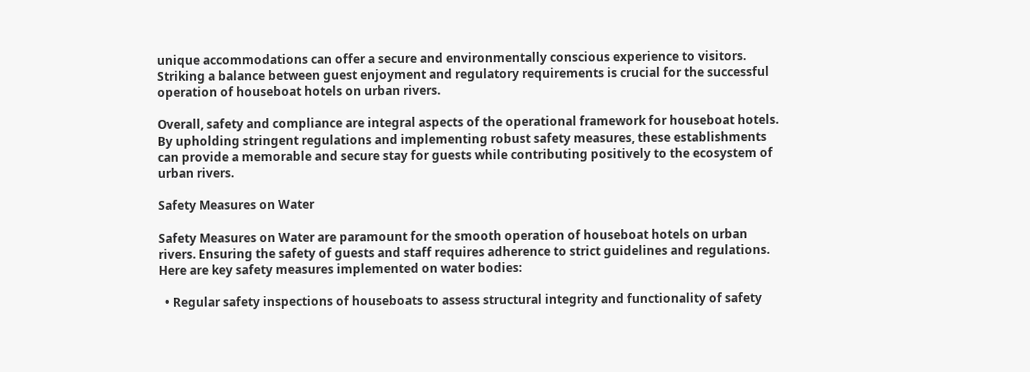unique accommodations can offer a secure and environmentally conscious experience to visitors. Striking a balance between guest enjoyment and regulatory requirements is crucial for the successful operation of houseboat hotels on urban rivers.

Overall, safety and compliance are integral aspects of the operational framework for houseboat hotels. By upholding stringent regulations and implementing robust safety measures, these establishments can provide a memorable and secure stay for guests while contributing positively to the ecosystem of urban rivers.

Safety Measures on Water

Safety Measures on Water are paramount for the smooth operation of houseboat hotels on urban rivers. Ensuring the safety of guests and staff requires adherence to strict guidelines and regulations. Here are key safety measures implemented on water bodies:

  • Regular safety inspections of houseboats to assess structural integrity and functionality of safety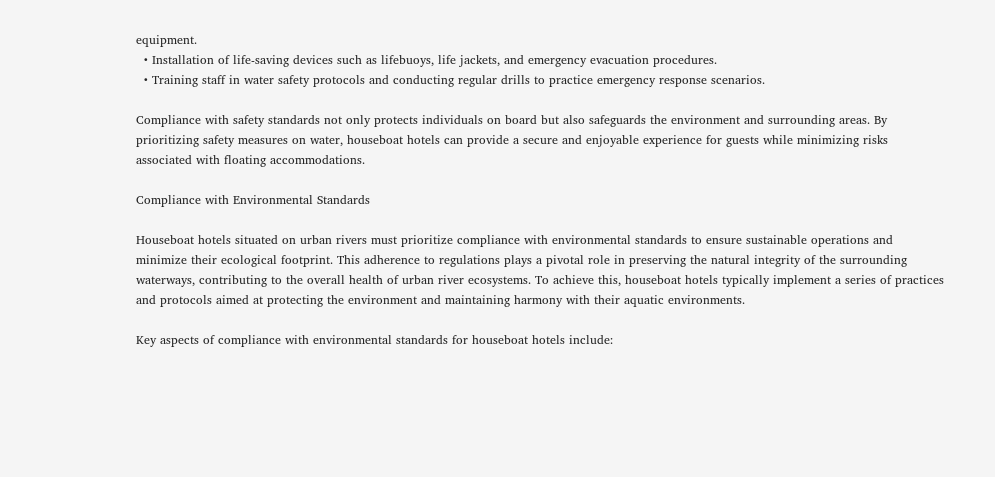equipment.
  • Installation of life-saving devices such as lifebuoys, life jackets, and emergency evacuation procedures.
  • Training staff in water safety protocols and conducting regular drills to practice emergency response scenarios.

Compliance with safety standards not only protects individuals on board but also safeguards the environment and surrounding areas. By prioritizing safety measures on water, houseboat hotels can provide a secure and enjoyable experience for guests while minimizing risks associated with floating accommodations.

Compliance with Environmental Standards

Houseboat hotels situated on urban rivers must prioritize compliance with environmental standards to ensure sustainable operations and minimize their ecological footprint. This adherence to regulations plays a pivotal role in preserving the natural integrity of the surrounding waterways, contributing to the overall health of urban river ecosystems. To achieve this, houseboat hotels typically implement a series of practices and protocols aimed at protecting the environment and maintaining harmony with their aquatic environments.

Key aspects of compliance with environmental standards for houseboat hotels include: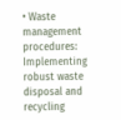• Waste management procedures: Implementing robust waste disposal and recycling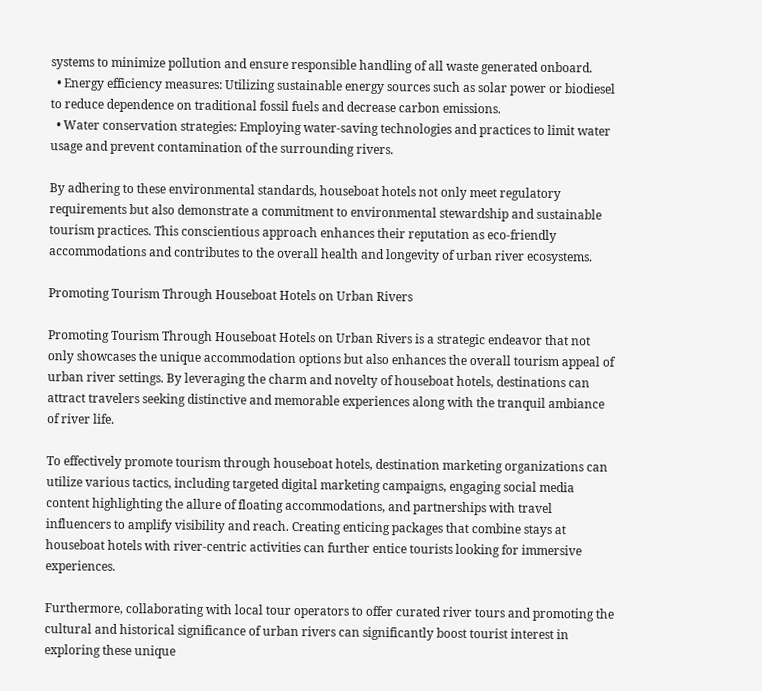systems to minimize pollution and ensure responsible handling of all waste generated onboard.
  • Energy efficiency measures: Utilizing sustainable energy sources such as solar power or biodiesel to reduce dependence on traditional fossil fuels and decrease carbon emissions.
  • Water conservation strategies: Employing water-saving technologies and practices to limit water usage and prevent contamination of the surrounding rivers.

By adhering to these environmental standards, houseboat hotels not only meet regulatory requirements but also demonstrate a commitment to environmental stewardship and sustainable tourism practices. This conscientious approach enhances their reputation as eco-friendly accommodations and contributes to the overall health and longevity of urban river ecosystems.

Promoting Tourism Through Houseboat Hotels on Urban Rivers

Promoting Tourism Through Houseboat Hotels on Urban Rivers is a strategic endeavor that not only showcases the unique accommodation options but also enhances the overall tourism appeal of urban river settings. By leveraging the charm and novelty of houseboat hotels, destinations can attract travelers seeking distinctive and memorable experiences along with the tranquil ambiance of river life.

To effectively promote tourism through houseboat hotels, destination marketing organizations can utilize various tactics, including targeted digital marketing campaigns, engaging social media content highlighting the allure of floating accommodations, and partnerships with travel influencers to amplify visibility and reach. Creating enticing packages that combine stays at houseboat hotels with river-centric activities can further entice tourists looking for immersive experiences.

Furthermore, collaborating with local tour operators to offer curated river tours and promoting the cultural and historical significance of urban rivers can significantly boost tourist interest in exploring these unique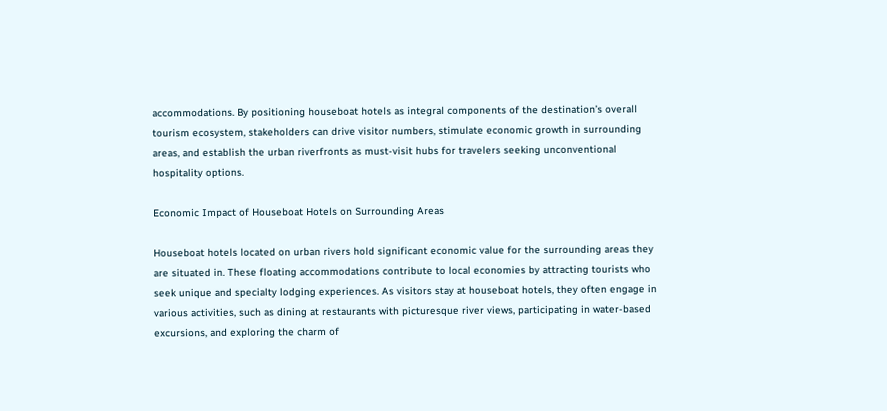accommodations. By positioning houseboat hotels as integral components of the destination’s overall tourism ecosystem, stakeholders can drive visitor numbers, stimulate economic growth in surrounding areas, and establish the urban riverfronts as must-visit hubs for travelers seeking unconventional hospitality options.

Economic Impact of Houseboat Hotels on Surrounding Areas

Houseboat hotels located on urban rivers hold significant economic value for the surrounding areas they are situated in. These floating accommodations contribute to local economies by attracting tourists who seek unique and specialty lodging experiences. As visitors stay at houseboat hotels, they often engage in various activities, such as dining at restaurants with picturesque river views, participating in water-based excursions, and exploring the charm of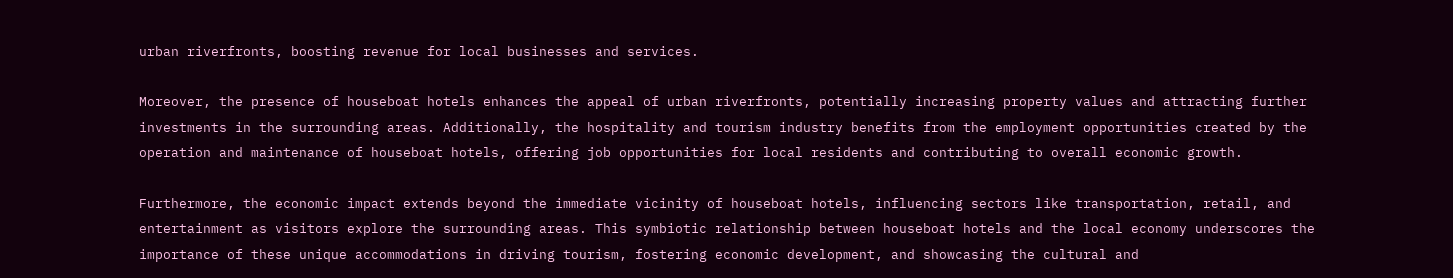urban riverfronts, boosting revenue for local businesses and services.

Moreover, the presence of houseboat hotels enhances the appeal of urban riverfronts, potentially increasing property values and attracting further investments in the surrounding areas. Additionally, the hospitality and tourism industry benefits from the employment opportunities created by the operation and maintenance of houseboat hotels, offering job opportunities for local residents and contributing to overall economic growth.

Furthermore, the economic impact extends beyond the immediate vicinity of houseboat hotels, influencing sectors like transportation, retail, and entertainment as visitors explore the surrounding areas. This symbiotic relationship between houseboat hotels and the local economy underscores the importance of these unique accommodations in driving tourism, fostering economic development, and showcasing the cultural and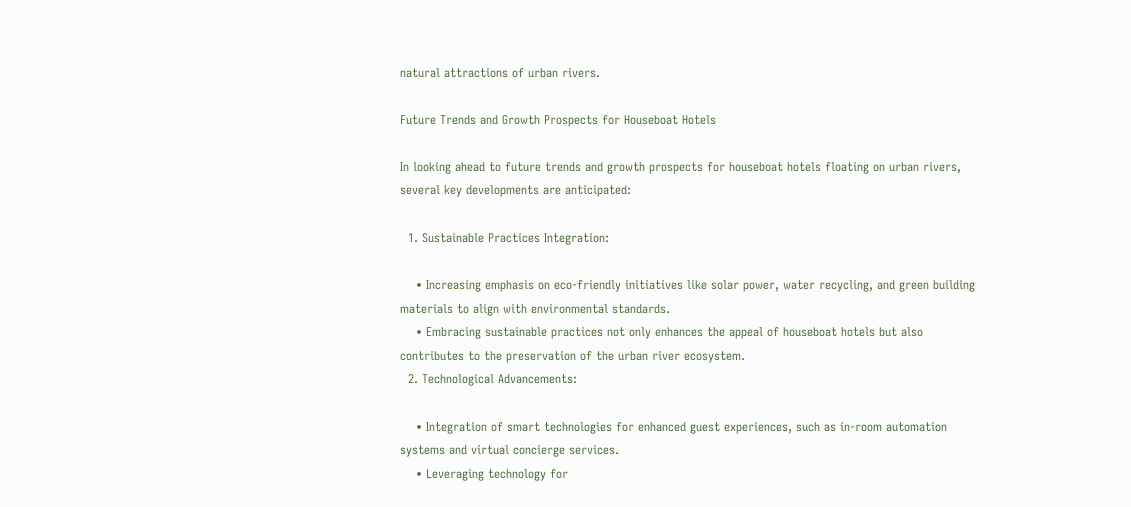natural attractions of urban rivers.

Future Trends and Growth Prospects for Houseboat Hotels

In looking ahead to future trends and growth prospects for houseboat hotels floating on urban rivers, several key developments are anticipated:

  1. Sustainable Practices Integration:

    • Increasing emphasis on eco-friendly initiatives like solar power, water recycling, and green building materials to align with environmental standards.
    • Embracing sustainable practices not only enhances the appeal of houseboat hotels but also contributes to the preservation of the urban river ecosystem.
  2. Technological Advancements:

    • Integration of smart technologies for enhanced guest experiences, such as in-room automation systems and virtual concierge services.
    • Leveraging technology for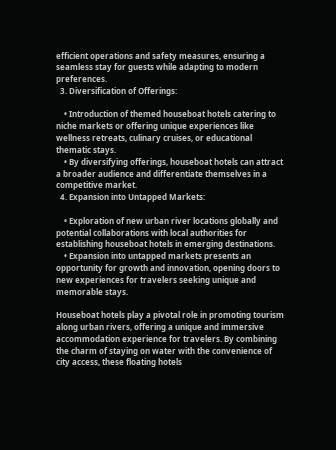efficient operations and safety measures, ensuring a seamless stay for guests while adapting to modern preferences.
  3. Diversification of Offerings:

    • Introduction of themed houseboat hotels catering to niche markets or offering unique experiences like wellness retreats, culinary cruises, or educational thematic stays.
    • By diversifying offerings, houseboat hotels can attract a broader audience and differentiate themselves in a competitive market.
  4. Expansion into Untapped Markets:

    • Exploration of new urban river locations globally and potential collaborations with local authorities for establishing houseboat hotels in emerging destinations.
    • Expansion into untapped markets presents an opportunity for growth and innovation, opening doors to new experiences for travelers seeking unique and memorable stays.

Houseboat hotels play a pivotal role in promoting tourism along urban rivers, offering a unique and immersive accommodation experience for travelers. By combining the charm of staying on water with the convenience of city access, these floating hotels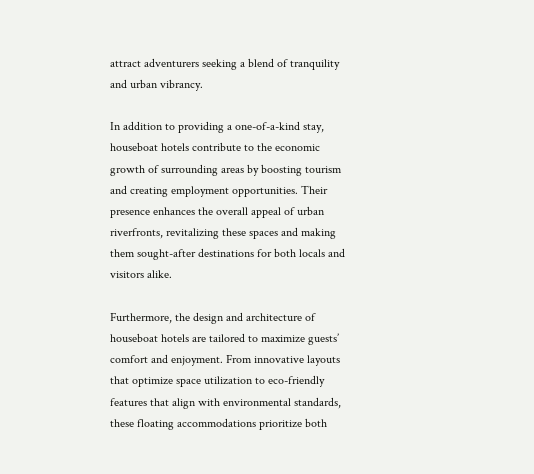attract adventurers seeking a blend of tranquility and urban vibrancy.

In addition to providing a one-of-a-kind stay, houseboat hotels contribute to the economic growth of surrounding areas by boosting tourism and creating employment opportunities. Their presence enhances the overall appeal of urban riverfronts, revitalizing these spaces and making them sought-after destinations for both locals and visitors alike.

Furthermore, the design and architecture of houseboat hotels are tailored to maximize guests’ comfort and enjoyment. From innovative layouts that optimize space utilization to eco-friendly features that align with environmental standards, these floating accommodations prioritize both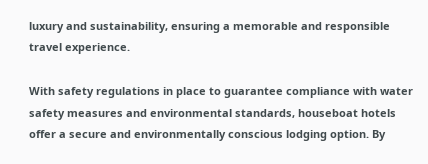luxury and sustainability, ensuring a memorable and responsible travel experience.

With safety regulations in place to guarantee compliance with water safety measures and environmental standards, houseboat hotels offer a secure and environmentally conscious lodging option. By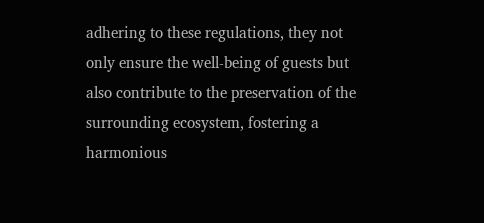adhering to these regulations, they not only ensure the well-being of guests but also contribute to the preservation of the surrounding ecosystem, fostering a harmonious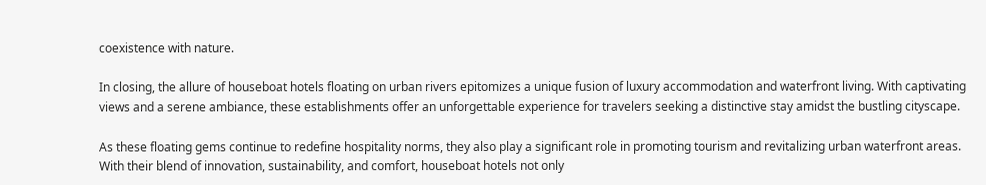coexistence with nature.

In closing, the allure of houseboat hotels floating on urban rivers epitomizes a unique fusion of luxury accommodation and waterfront living. With captivating views and a serene ambiance, these establishments offer an unforgettable experience for travelers seeking a distinctive stay amidst the bustling cityscape.

As these floating gems continue to redefine hospitality norms, they also play a significant role in promoting tourism and revitalizing urban waterfront areas. With their blend of innovation, sustainability, and comfort, houseboat hotels not only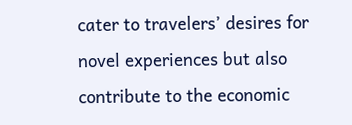cater to travelers’ desires for novel experiences but also contribute to the economic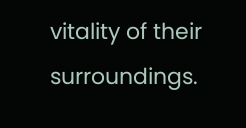vitality of their surroundings.